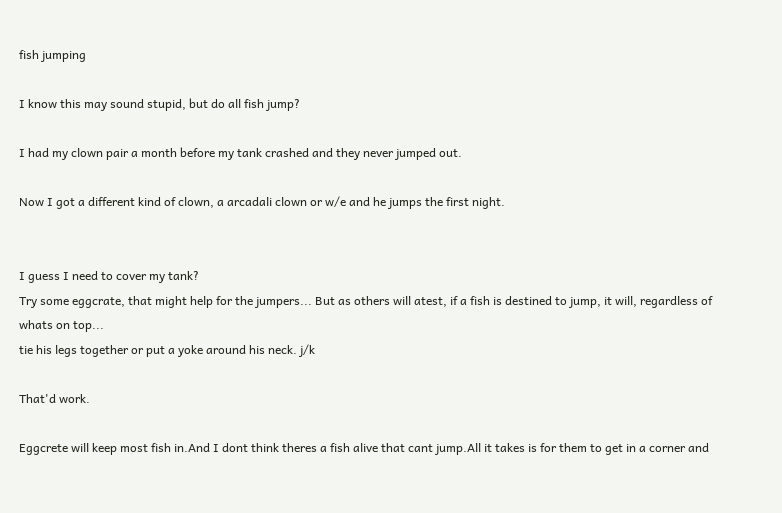fish jumping

I know this may sound stupid, but do all fish jump?

I had my clown pair a month before my tank crashed and they never jumped out.

Now I got a different kind of clown, a arcadali clown or w/e and he jumps the first night.


I guess I need to cover my tank?
Try some eggcrate, that might help for the jumpers... But as others will atest, if a fish is destined to jump, it will, regardless of whats on top...
tie his legs together or put a yoke around his neck. j/k

That'd work.

Eggcrete will keep most fish in.And I dont think theres a fish alive that cant jump.All it takes is for them to get in a corner and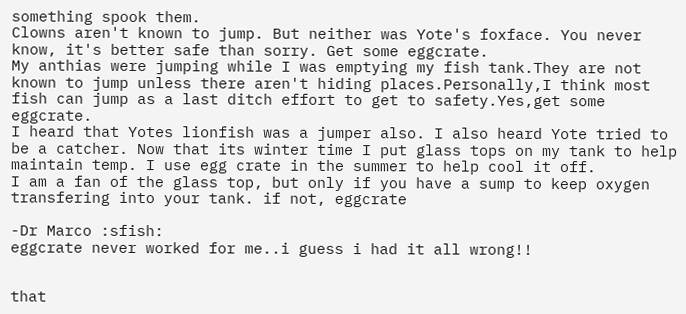something spook them.
Clowns aren't known to jump. But neither was Yote's foxface. You never know, it's better safe than sorry. Get some eggcrate.
My anthias were jumping while I was emptying my fish tank.They are not known to jump unless there aren't hiding places.Personally,I think most fish can jump as a last ditch effort to get to safety.Yes,get some eggcrate.
I heard that Yotes lionfish was a jumper also. I also heard Yote tried to be a catcher. Now that its winter time I put glass tops on my tank to help maintain temp. I use egg crate in the summer to help cool it off.
I am a fan of the glass top, but only if you have a sump to keep oxygen transfering into your tank. if not, eggcrate

-Dr Marco :sfish:
eggcrate never worked for me..i guess i had it all wrong!!


that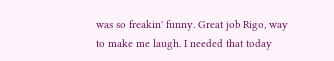was so freakin' funny. Great job Rigo, way to make me laugh. I needed that today